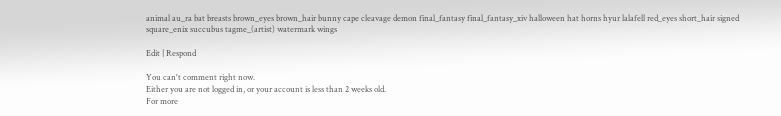animal au_ra bat breasts brown_eyes brown_hair bunny cape cleavage demon final_fantasy final_fantasy_xiv halloween hat horns hyur lalafell red_eyes short_hair signed square_enix succubus tagme_(artist) watermark wings

Edit | Respond

You can't comment right now.
Either you are not logged in, or your account is less than 2 weeks old.
For more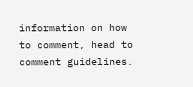information on how to comment, head to comment guidelines.